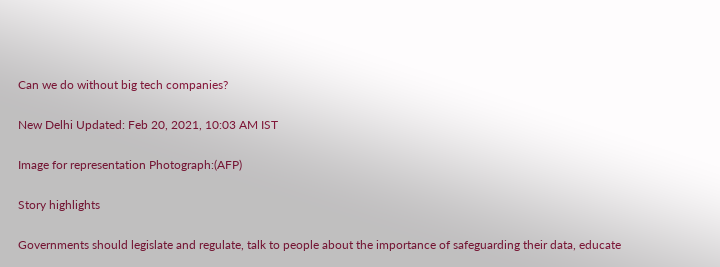Can we do without big tech companies?

New Delhi Updated: Feb 20, 2021, 10:03 AM IST

Image for representation Photograph:(AFP)

Story highlights

Governments should legislate and regulate, talk to people about the importance of safeguarding their data, educate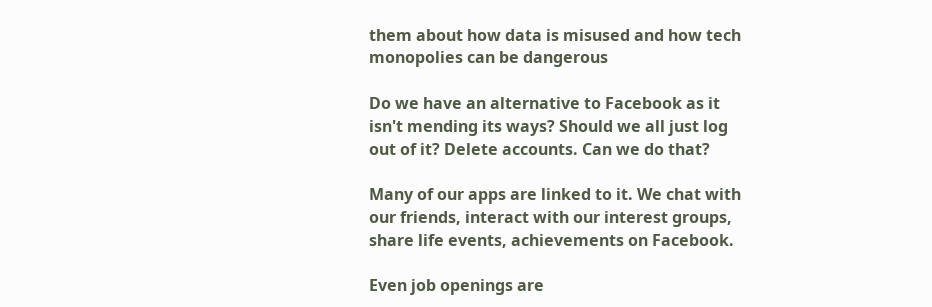them about how data is misused and how tech monopolies can be dangerous

Do we have an alternative to Facebook as it isn't mending its ways? Should we all just log out of it? Delete accounts. Can we do that?

Many of our apps are linked to it. We chat with our friends, interact with our interest groups, share life events, achievements on Facebook.

Even job openings are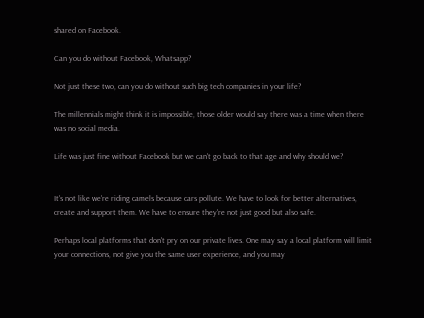shared on Facebook.

Can you do without Facebook, Whatsapp?

Not just these two, can you do without such big tech companies in your life?

The millennials might think it is impossible, those older would say there was a time when there was no social media.

Life was just fine without Facebook but we can't go back to that age and why should we?


It's not like we're riding camels because cars pollute. We have to look for better alternatives, create and support them. We have to ensure they're not just good but also safe.

Perhaps local platforms that don't pry on our private lives. One may say a local platform will limit your connections, not give you the same user experience, and you may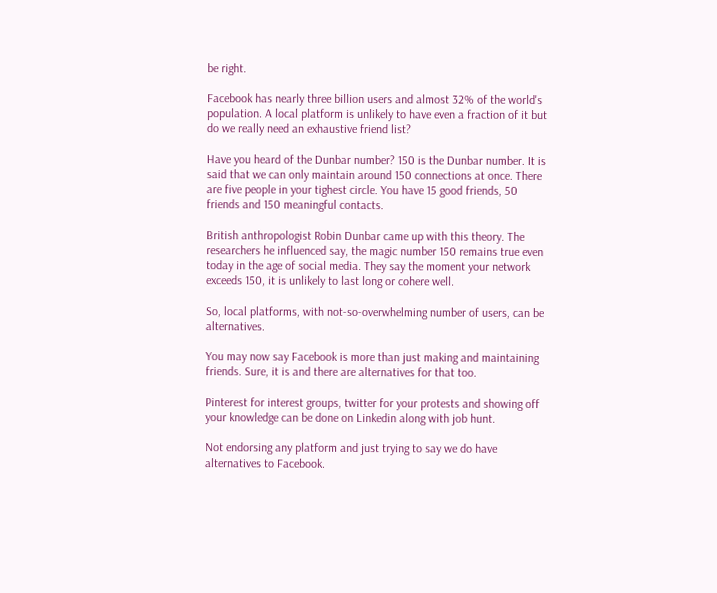be right.

Facebook has nearly three billion users and almost 32% of the world's population. A local platform is unlikely to have even a fraction of it but do we really need an exhaustive friend list?

Have you heard of the Dunbar number? 150 is the Dunbar number. It is said that we can only maintain around 150 connections at once. There are five people in your tighest circle. You have 15 good friends, 50 friends and 150 meaningful contacts.

British anthropologist Robin Dunbar came up with this theory. The researchers he influenced say, the magic number 150 remains true even today in the age of social media. They say the moment your network exceeds 150, it is unlikely to last long or cohere well.

So, local platforms, with not-so-overwhelming number of users, can be alternatives.

You may now say Facebook is more than just making and maintaining friends. Sure, it is and there are alternatives for that too.

Pinterest for interest groups, twitter for your protests and showing off your knowledge can be done on Linkedin along with job hunt.

Not endorsing any platform and just trying to say we do have alternatives to Facebook.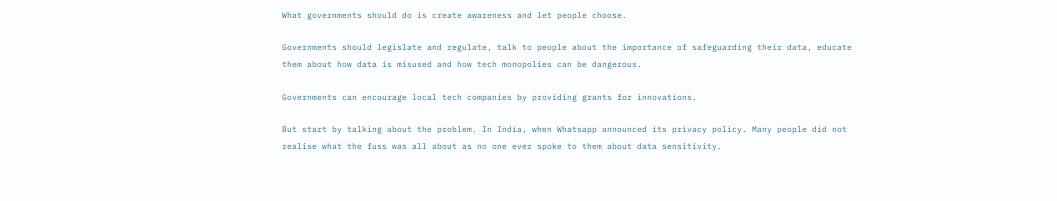What governments should do is create awareness and let people choose.

Governments should legislate and regulate, talk to people about the importance of safeguarding their data, educate them about how data is misused and how tech monopolies can be dangerous.

Governments can encourage local tech companies by providing grants for innovations.

But start by talking about the problem. In India, when Whatsapp announced its privacy policy. Many people did not realise what the fuss was all about as no one ever spoke to them about data sensitivity.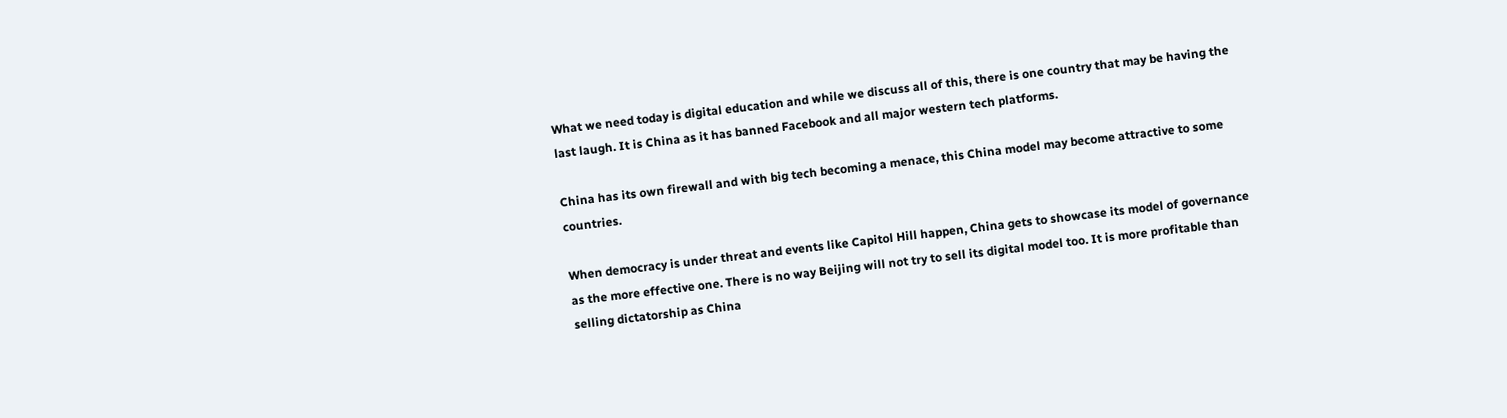What we need today is digital education and while we discuss all of this, there is one country that may be having the last laugh. It is China as it has banned Facebook and all major western tech platforms.

China has its own firewall and with big tech becoming a menace, this China model may become attractive to some countries.

When democracy is under threat and events like Capitol Hill happen, China gets to showcase its model of governance as the more effective one. There is no way Beijing will not try to sell its digital model too. It is more profitable than selling dictatorship as China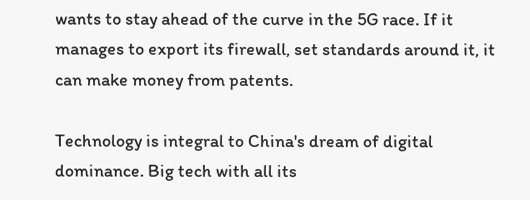wants to stay ahead of the curve in the 5G race. If it manages to export its firewall, set standards around it, it can make money from patents.

Technology is integral to China's dream of digital dominance. Big tech with all its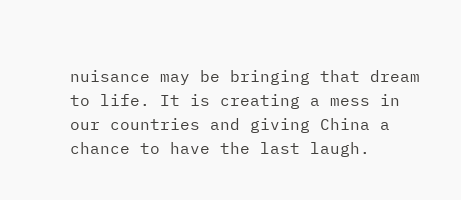nuisance may be bringing that dream to life. It is creating a mess in our countries and giving China a chance to have the last laugh.